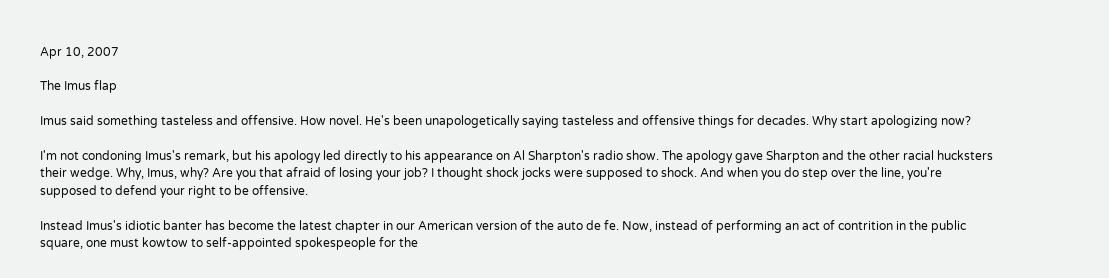Apr 10, 2007

The Imus flap

Imus said something tasteless and offensive. How novel. He's been unapologetically saying tasteless and offensive things for decades. Why start apologizing now?

I'm not condoning Imus's remark, but his apology led directly to his appearance on Al Sharpton's radio show. The apology gave Sharpton and the other racial hucksters their wedge. Why, Imus, why? Are you that afraid of losing your job? I thought shock jocks were supposed to shock. And when you do step over the line, you're supposed to defend your right to be offensive.

Instead Imus's idiotic banter has become the latest chapter in our American version of the auto de fe. Now, instead of performing an act of contrition in the public square, one must kowtow to self-appointed spokespeople for the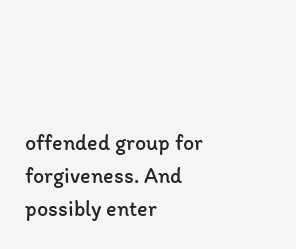offended group for forgiveness. And possibly enter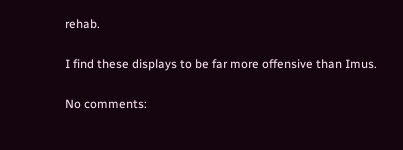rehab.

I find these displays to be far more offensive than Imus.

No comments: